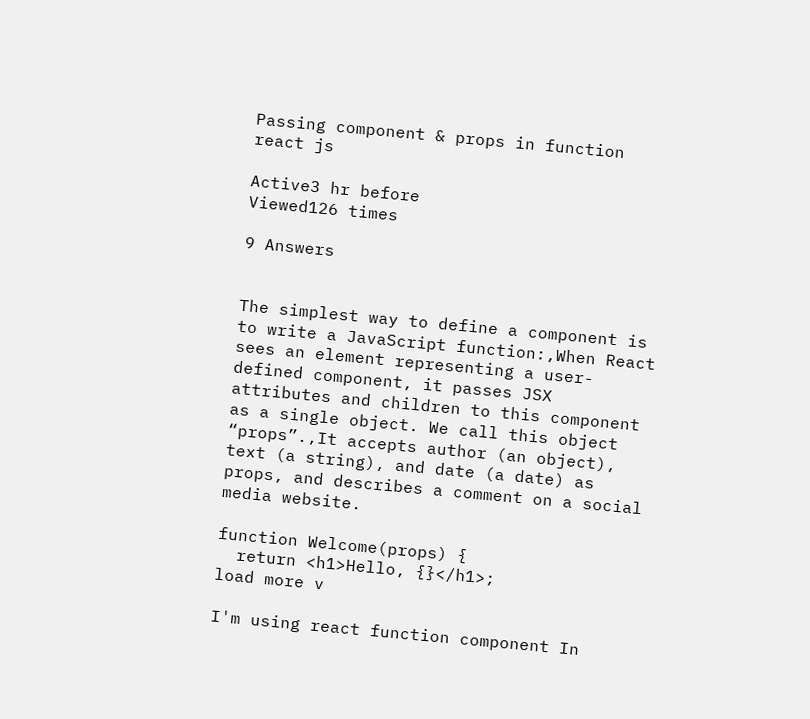Passing component & props in function react js

Active3 hr before
Viewed126 times

9 Answers


The simplest way to define a component is to write a JavaScript function:,When React sees an element representing a user-defined component, it passes JSX attributes and children to this component as a single object. We call this object “props”.,It accepts author (an object), text (a string), and date (a date) as props, and describes a comment on a social media website.

function Welcome(props) {
  return <h1>Hello, {}</h1>;
load more v

I'm using react function component In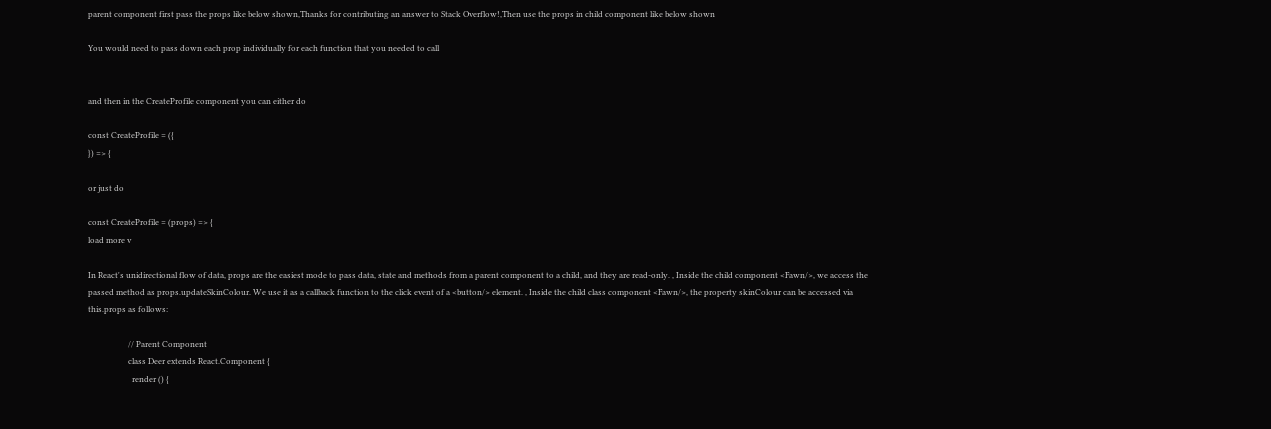parent component first pass the props like below shown,Thanks for contributing an answer to Stack Overflow!,Then use the props in child component like below shown

You would need to pass down each prop individually for each function that you needed to call


and then in the CreateProfile component you can either do

const CreateProfile = ({
}) => {

or just do

const CreateProfile = (props) => {
load more v

In React's unidirectional flow of data, props are the easiest mode to pass data, state and methods from a parent component to a child, and they are read-only. , Inside the child component <Fawn/>, we access the passed method as props.updateSkinColour. We use it as a callback function to the click event of a <button/> element. , Inside the child class component <Fawn/>, the property skinColour can be accessed via this.props as follows:

                    // Parent Component
                    class Deer extends React.Component {
                      render () {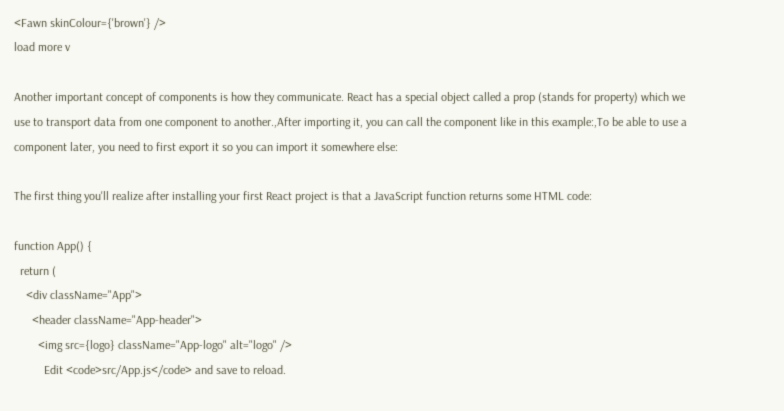<Fawn skinColour={'brown'} />
load more v

Another important concept of components is how they communicate. React has a special object called a prop (stands for property) which we use to transport data from one component to another.,After importing it, you can call the component like in this example:,To be able to use a component later, you need to first export it so you can import it somewhere else:

The first thing you'll realize after installing your first React project is that a JavaScript function returns some HTML code:

function App() {
  return (
    <div className="App">
      <header className="App-header">
        <img src={logo} className="App-logo" alt="logo" />
          Edit <code>src/App.js</code> and save to reload.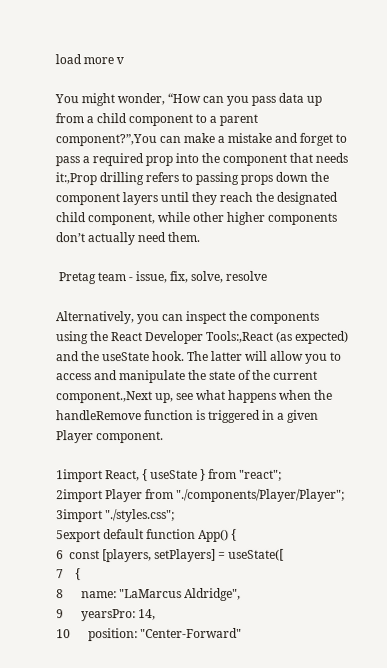load more v

You might wonder, “How can you pass data up from a child component to a parent component?”,You can make a mistake and forget to pass a required prop into the component that needs it:,Prop drilling refers to passing props down the component layers until they reach the designated child component, while other higher components don’t actually need them.

 Pretag team - issue, fix, solve, resolve

Alternatively, you can inspect the components using the React Developer Tools:,React (as expected) and the useState hook. The latter will allow you to access and manipulate the state of the current component.,Next up, see what happens when the handleRemove function is triggered in a given Player component.

1import React, { useState } from "react";
2import Player from "./components/Player/Player";
3import "./styles.css";
5export default function App() {
6  const [players, setPlayers] = useState([
7    {
8      name: "LaMarcus Aldridge",
9      yearsPro: 14,
10      position: "Center-Forward"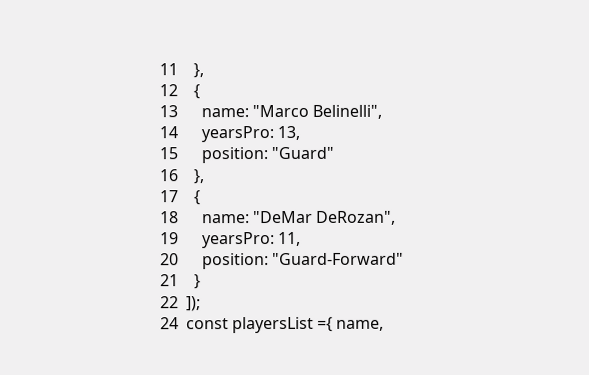11    },
12    {
13      name: "Marco Belinelli",
14      yearsPro: 13,
15      position: "Guard"
16    },
17    {
18      name: "DeMar DeRozan",
19      yearsPro: 11,
20      position: "Guard-Forward"
21    }
22  ]);
24  const playersList ={ name,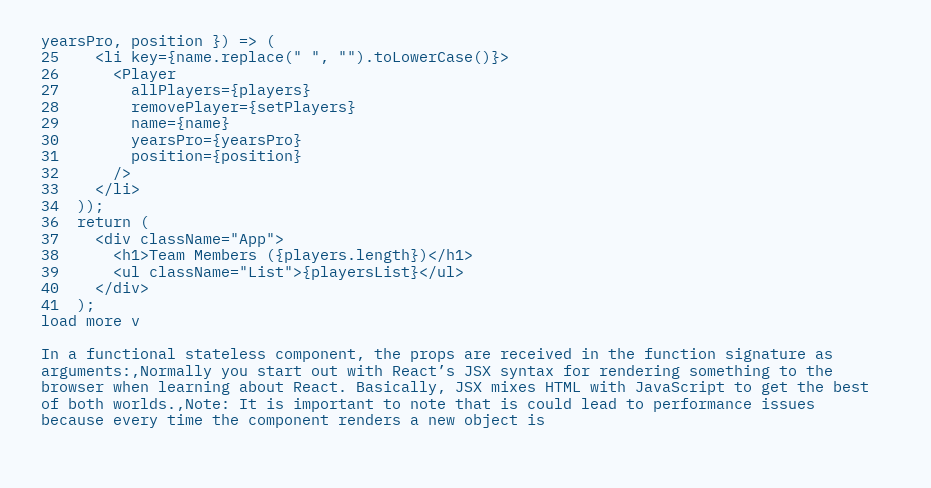yearsPro, position }) => (
25    <li key={name.replace(" ", "").toLowerCase()}>
26      <Player
27        allPlayers={players}
28        removePlayer={setPlayers}
29        name={name}
30        yearsPro={yearsPro}
31        position={position}
32      />
33    </li>
34  ));
36  return (
37    <div className="App">
38      <h1>Team Members ({players.length})</h1>
39      <ul className="List">{playersList}</ul>
40    </div>
41  );
load more v

In a functional stateless component, the props are received in the function signature as arguments:,Normally you start out with React’s JSX syntax for rendering something to the browser when learning about React. Basically, JSX mixes HTML with JavaScript to get the best of both worlds.,Note: It is important to note that is could lead to performance issues because every time the component renders a new object is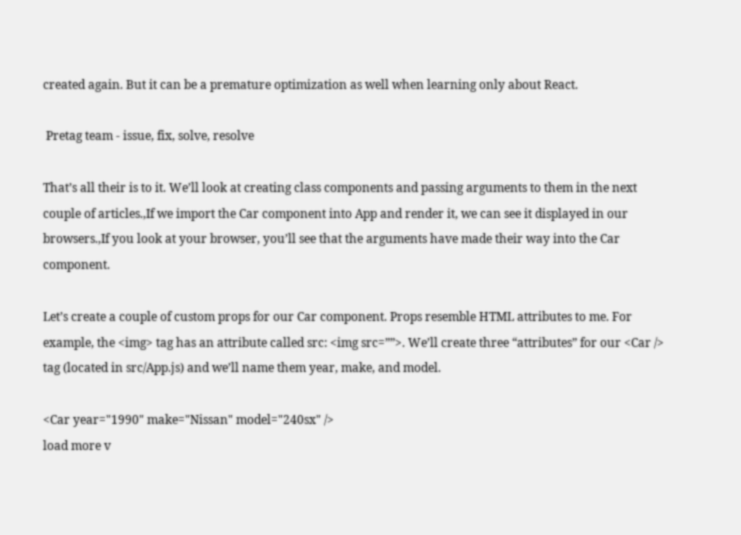created again. But it can be a premature optimization as well when learning only about React.

 Pretag team - issue, fix, solve, resolve

That’s all their is to it. We’ll look at creating class components and passing arguments to them in the next couple of articles.,If we import the Car component into App and render it, we can see it displayed in our browsers.,If you look at your browser, you’ll see that the arguments have made their way into the Car component.

Let’s create a couple of custom props for our Car component. Props resemble HTML attributes to me. For example, the <img> tag has an attribute called src: <img src=””>. We’ll create three “attributes” for our <Car /> tag (located in src/App.js) and we’ll name them year, make, and model.

<Car year="1990" make="Nissan" model="240sx" />
load more v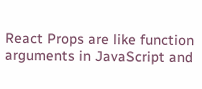React Props are like function arguments in JavaScript and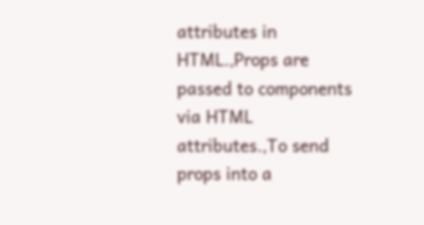attributes in HTML.,Props are passed to components via HTML attributes.,To send props into a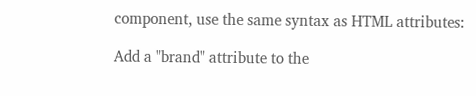component, use the same syntax as HTML attributes:

Add a "brand" attribute to the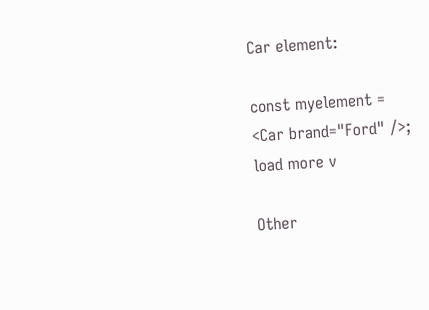Car element:

const myelement =
<Car brand="Ford" />;
load more v

Other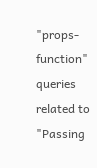"props-function" queries related to "Passing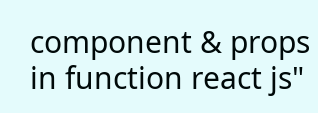component & props in function react js"